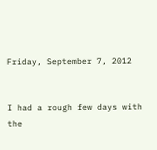Friday, September 7, 2012


I had a rough few days with the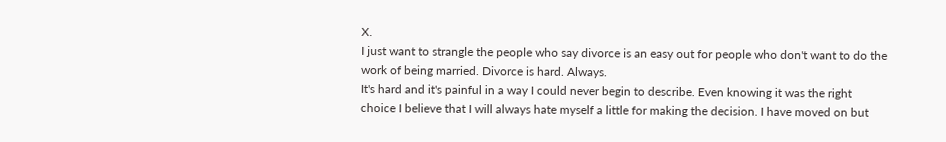X.
I just want to strangle the people who say divorce is an easy out for people who don't want to do the work of being married. Divorce is hard. Always.
It's hard and it's painful in a way I could never begin to describe. Even knowing it was the right choice I believe that I will always hate myself a little for making the decision. I have moved on but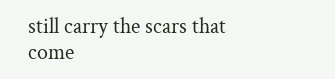still carry the scars that come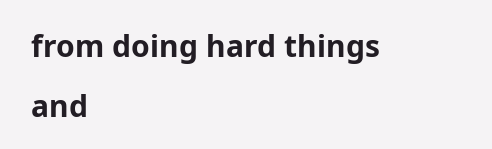from doing hard things and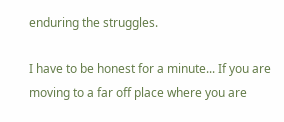enduring the struggles.

I have to be honest for a minute... If you are moving to a far off place where you are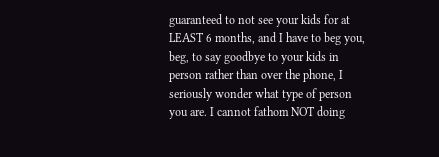guaranteed to not see your kids for at LEAST 6 months, and I have to beg you, beg, to say goodbye to your kids in person rather than over the phone, I seriously wonder what type of person you are. I cannot fathom NOT doing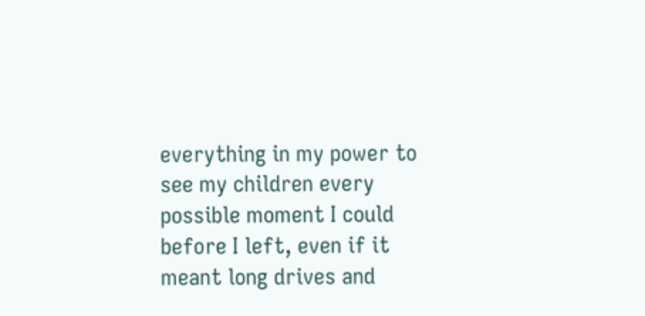everything in my power to see my children every possible moment I could before I left, even if it meant long drives and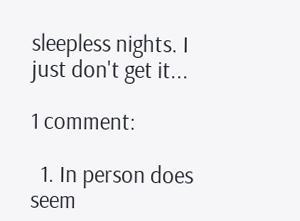sleepless nights. I just don't get it...

1 comment:

  1. In person does seem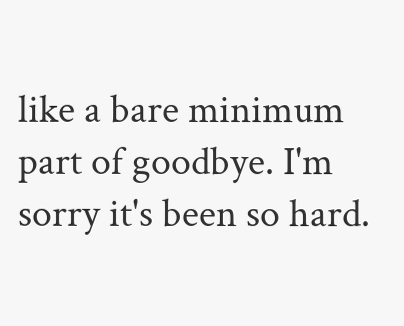like a bare minimum part of goodbye. I'm sorry it's been so hard.